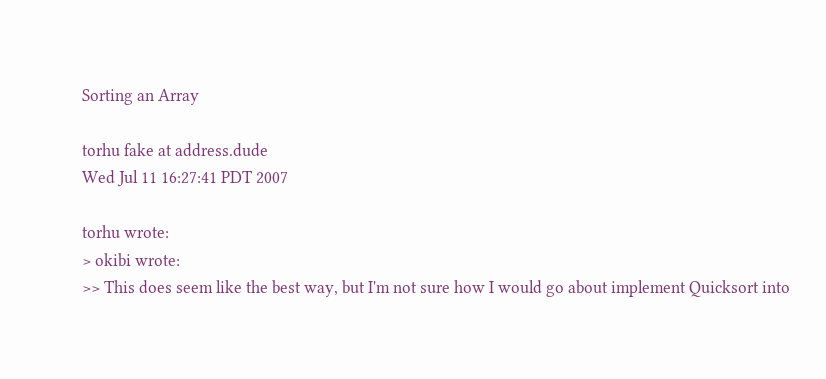Sorting an Array

torhu fake at address.dude
Wed Jul 11 16:27:41 PDT 2007

torhu wrote:
> okibi wrote:
>> This does seem like the best way, but I'm not sure how I would go about implement Quicksort into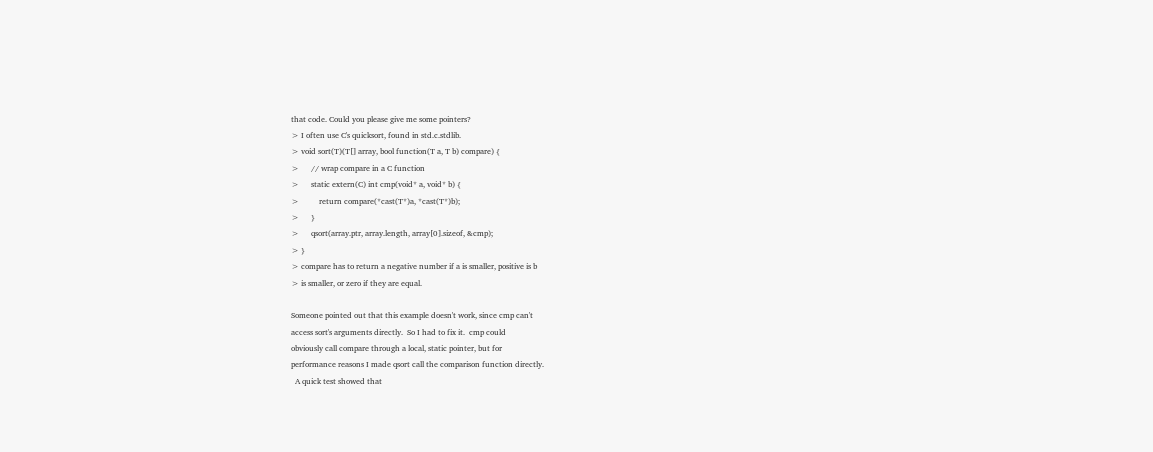that code. Could you please give me some pointers?
> I often use C's quicksort, found in std.c.stdlib.
> void sort(T)(T[] array, bool function(T a, T b) compare) {
>      // wrap compare in a C function
>      static extern(C) int cmp(void* a, void* b) {
>          return compare(*cast(T*)a, *cast(T*)b);
>      }
>      qsort(array.ptr, array.length, array[0].sizeof, &cmp);
> }
> compare has to return a negative number if a is smaller, positive is b
> is smaller, or zero if they are equal.

Someone pointed out that this example doesn't work, since cmp can't
access sort's arguments directly.  So I had to fix it.  cmp could
obviously call compare through a local, static pointer, but for
performance reasons I made qsort call the comparison function directly.
  A quick test showed that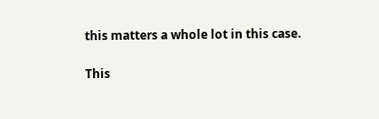this matters a whole lot in this case.

This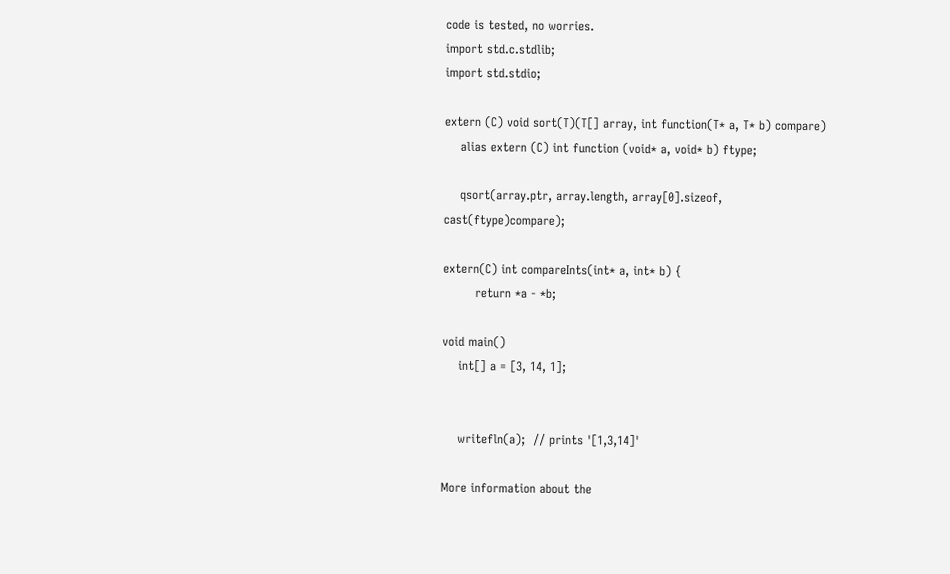code is tested, no worries.
import std.c.stdlib;
import std.stdio;

extern (C) void sort(T)(T[] array, int function(T* a, T* b) compare)
    alias extern (C) int function (void* a, void* b) ftype;

    qsort(array.ptr, array.length, array[0].sizeof, cast(ftype)compare);

extern(C) int compareInts(int* a, int* b) {
        return *a - *b;

void main()
    int[] a = [3, 14, 1];


    writefln(a);  // prints '[1,3,14]'

More information about the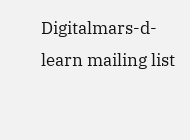Digitalmars-d-learn mailing list